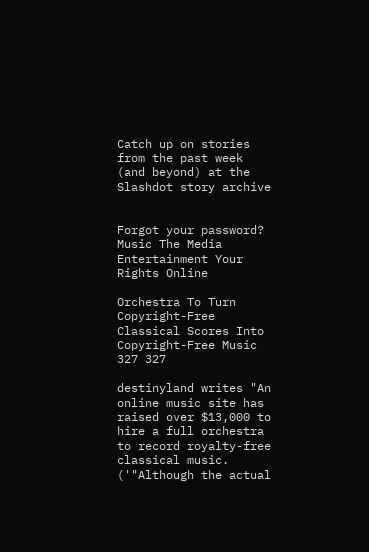Catch up on stories from the past week (and beyond) at the Slashdot story archive


Forgot your password?
Music The Media Entertainment Your Rights Online

Orchestra To Turn Copyright-Free Classical Scores Into Copyright-Free Music 327 327

destinyland writes "An online music site has raised over $13,000 to hire a full orchestra to record royalty-free classical music. ('"Although the actual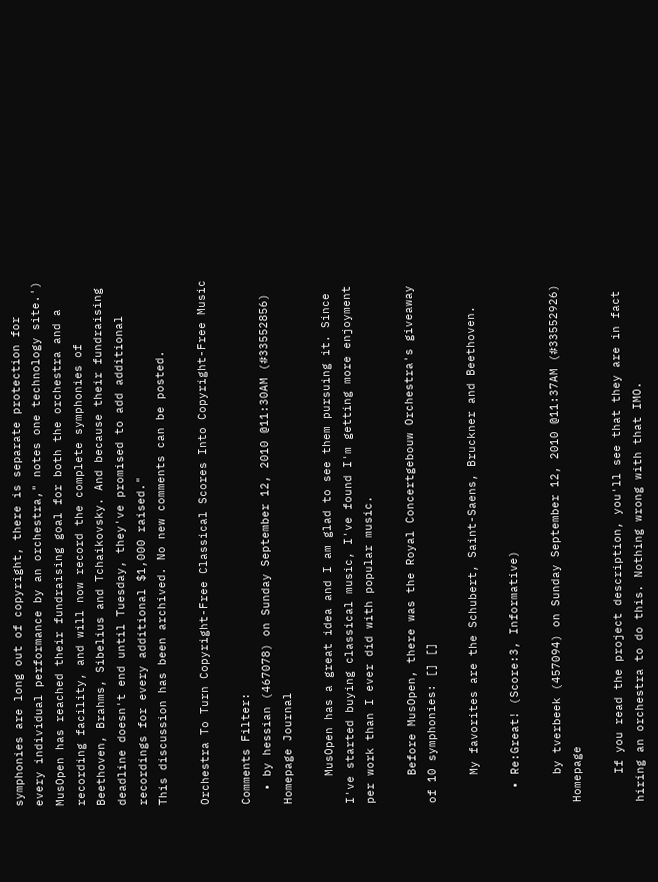symphonies are long out of copyright, there is separate protection for every individual performance by an orchestra," notes one technology site.') MusOpen has reached their fundraising goal for both the orchestra and a recording facility, and will now record the complete symphonies of Beethoven, Brahms, Sibelius and Tchaikovsky. And because their fundraising deadline doesn't end until Tuesday, they've promised to add additional recordings for every additional $1,000 raised."
This discussion has been archived. No new comments can be posted.

Orchestra To Turn Copyright-Free Classical Scores Into Copyright-Free Music

Comments Filter:
  • by hessian (467078) on Sunday September 12, 2010 @11:30AM (#33552856) Homepage Journal

    MusOpen has a great idea and I am glad to see them pursuing it. Since I've started buying classical music, I've found I'm getting more enjoyment per work than I ever did with popular music.

    Before MusOpen, there was the Royal Concertgebouw Orchestra's giveaway of 10 symphonies: [] []

    My favorites are the Schubert, Saint-Saens, Bruckner and Beethoven.

  • Re:Great! (Score:3, Informative)

    by tverbeek (457094) on Sunday September 12, 2010 @11:37AM (#33552926) Homepage

    If you read the project description, you'll see that they are in fact hiring an orchestra to do this. Nothing wrong with that IMO.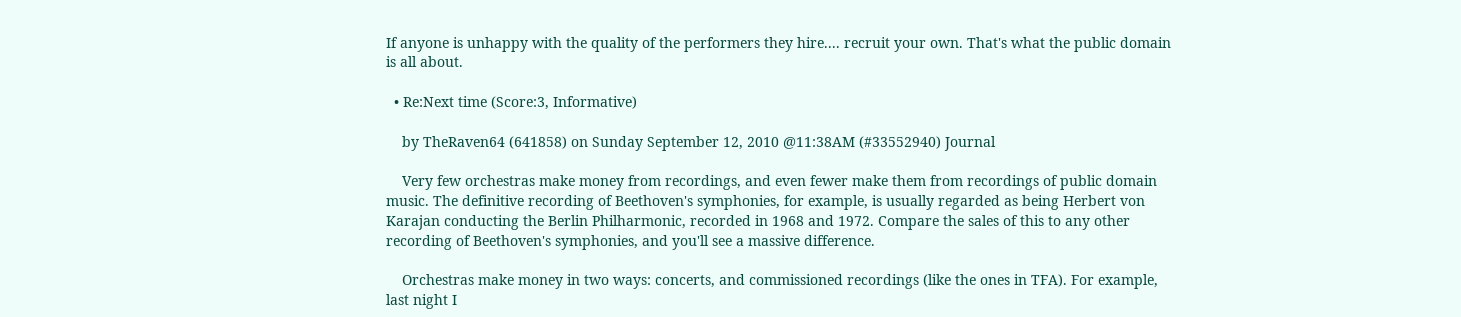If anyone is unhappy with the quality of the performers they hire.... recruit your own. That's what the public domain is all about.

  • Re:Next time (Score:3, Informative)

    by TheRaven64 (641858) on Sunday September 12, 2010 @11:38AM (#33552940) Journal

    Very few orchestras make money from recordings, and even fewer make them from recordings of public domain music. The definitive recording of Beethoven's symphonies, for example, is usually regarded as being Herbert von Karajan conducting the Berlin Philharmonic, recorded in 1968 and 1972. Compare the sales of this to any other recording of Beethoven's symphonies, and you'll see a massive difference.

    Orchestras make money in two ways: concerts, and commissioned recordings (like the ones in TFA). For example, last night I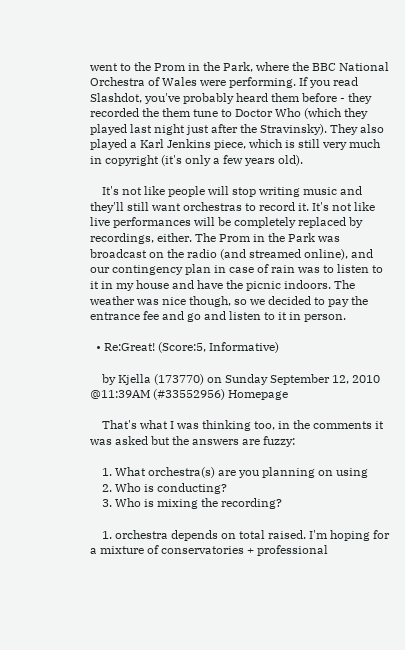went to the Prom in the Park, where the BBC National Orchestra of Wales were performing. If you read Slashdot, you've probably heard them before - they recorded the them tune to Doctor Who (which they played last night just after the Stravinsky). They also played a Karl Jenkins piece, which is still very much in copyright (it's only a few years old).

    It's not like people will stop writing music and they'll still want orchestras to record it. It's not like live performances will be completely replaced by recordings, either. The Prom in the Park was broadcast on the radio (and streamed online), and our contingency plan in case of rain was to listen to it in my house and have the picnic indoors. The weather was nice though, so we decided to pay the entrance fee and go and listen to it in person.

  • Re:Great! (Score:5, Informative)

    by Kjella (173770) on Sunday September 12, 2010 @11:39AM (#33552956) Homepage

    That's what I was thinking too, in the comments it was asked but the answers are fuzzy:

    1. What orchestra(s) are you planning on using
    2. Who is conducting?
    3. Who is mixing the recording?

    1. orchestra depends on total raised. I'm hoping for a mixture of conservatories + professional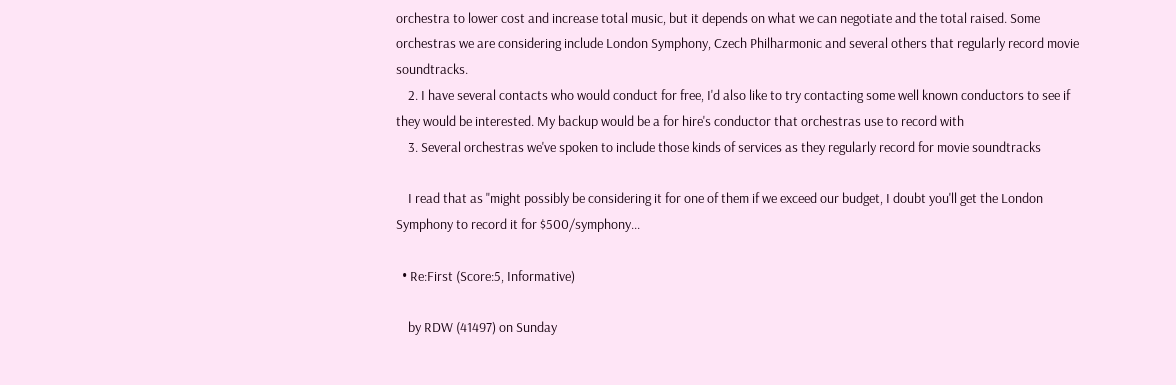orchestra to lower cost and increase total music, but it depends on what we can negotiate and the total raised. Some orchestras we are considering include London Symphony, Czech Philharmonic and several others that regularly record movie soundtracks.
    2. I have several contacts who would conduct for free, I'd also like to try contacting some well known conductors to see if they would be interested. My backup would be a for hire's conductor that orchestras use to record with
    3. Several orchestras we've spoken to include those kinds of services as they regularly record for movie soundtracks

    I read that as "might possibly be considering it for one of them if we exceed our budget, I doubt you'll get the London Symphony to record it for $500/symphony...

  • Re:First (Score:5, Informative)

    by RDW (41497) on Sunday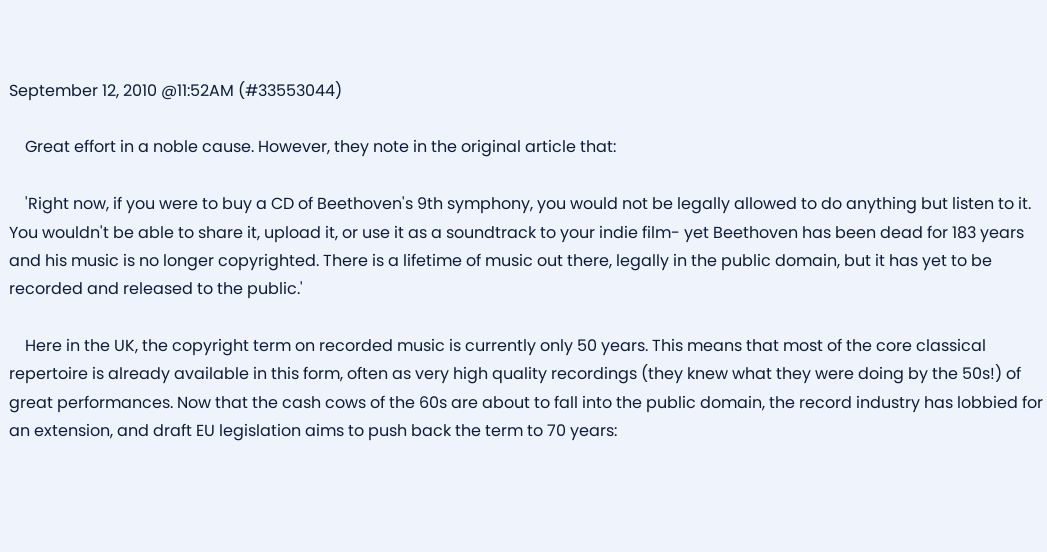September 12, 2010 @11:52AM (#33553044)

    Great effort in a noble cause. However, they note in the original article that:

    'Right now, if you were to buy a CD of Beethoven's 9th symphony, you would not be legally allowed to do anything but listen to it. You wouldn't be able to share it, upload it, or use it as a soundtrack to your indie film- yet Beethoven has been dead for 183 years and his music is no longer copyrighted. There is a lifetime of music out there, legally in the public domain, but it has yet to be recorded and released to the public.'

    Here in the UK, the copyright term on recorded music is currently only 50 years. This means that most of the core classical repertoire is already available in this form, often as very high quality recordings (they knew what they were doing by the 50s!) of great performances. Now that the cash cows of the 60s are about to fall into the public domain, the record industry has lobbied for an extension, and draft EU legislation aims to push back the term to 70 years: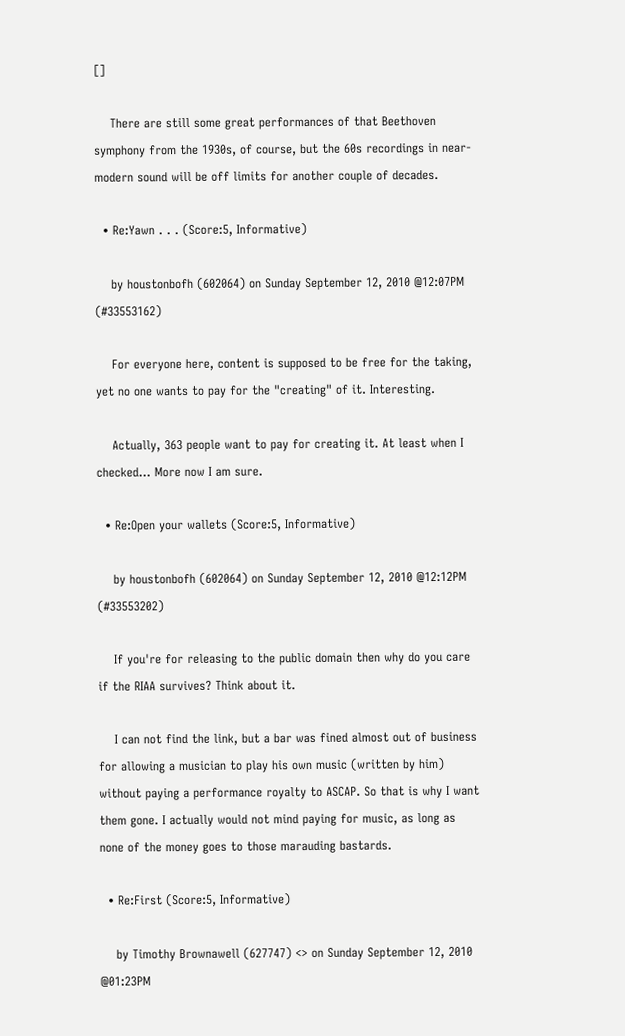[]

    There are still some great performances of that Beethoven symphony from the 1930s, of course, but the 60s recordings in near-modern sound will be off limits for another couple of decades.

  • Re:Yawn . . . (Score:5, Informative)

    by houstonbofh (602064) on Sunday September 12, 2010 @12:07PM (#33553162)

    For everyone here, content is supposed to be free for the taking, yet no one wants to pay for the "creating" of it. Interesting.

    Actually, 363 people want to pay for creating it. At least when I checked... More now I am sure.

  • Re:Open your wallets (Score:5, Informative)

    by houstonbofh (602064) on Sunday September 12, 2010 @12:12PM (#33553202)

    If you're for releasing to the public domain then why do you care if the RIAA survives? Think about it.

    I can not find the link, but a bar was fined almost out of business for allowing a musician to play his own music (written by him) without paying a performance royalty to ASCAP. So that is why I want them gone. I actually would not mind paying for music, as long as none of the money goes to those marauding bastards.

  • Re:First (Score:5, Informative)

    by Timothy Brownawell (627747) <> on Sunday September 12, 2010 @01:23PM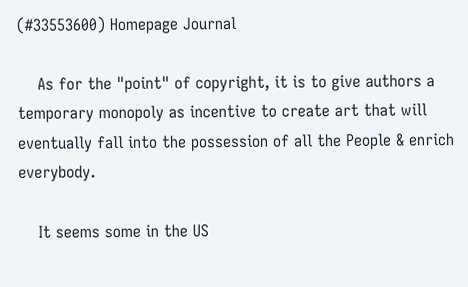(#33553600) Homepage Journal

    As for the "point" of copyright, it is to give authors a temporary monopoly as incentive to create art that will eventually fall into the possession of all the People & enrich everybody.

    It seems some in the US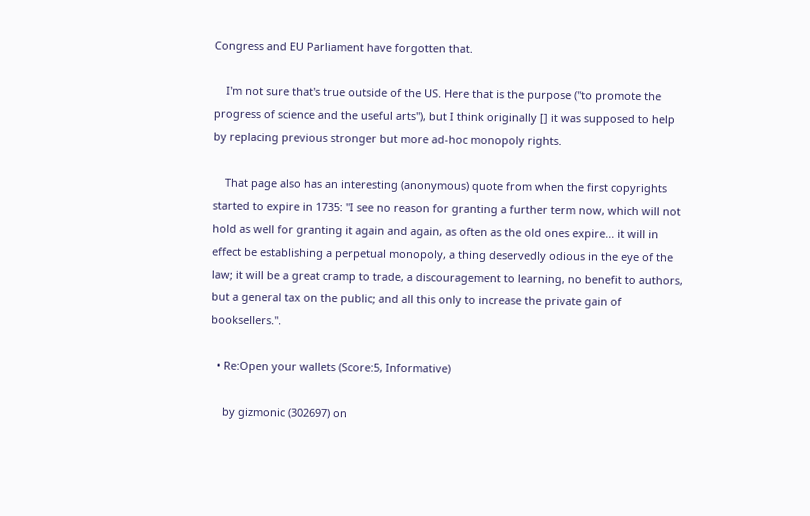Congress and EU Parliament have forgotten that.

    I'm not sure that's true outside of the US. Here that is the purpose ("to promote the progress of science and the useful arts"), but I think originally [] it was supposed to help by replacing previous stronger but more ad-hoc monopoly rights.

    That page also has an interesting (anonymous) quote from when the first copyrights started to expire in 1735: "I see no reason for granting a further term now, which will not hold as well for granting it again and again, as often as the old ones expire... it will in effect be establishing a perpetual monopoly, a thing deservedly odious in the eye of the law; it will be a great cramp to trade, a discouragement to learning, no benefit to authors, but a general tax on the public; and all this only to increase the private gain of booksellers.".

  • Re:Open your wallets (Score:5, Informative)

    by gizmonic (302697) on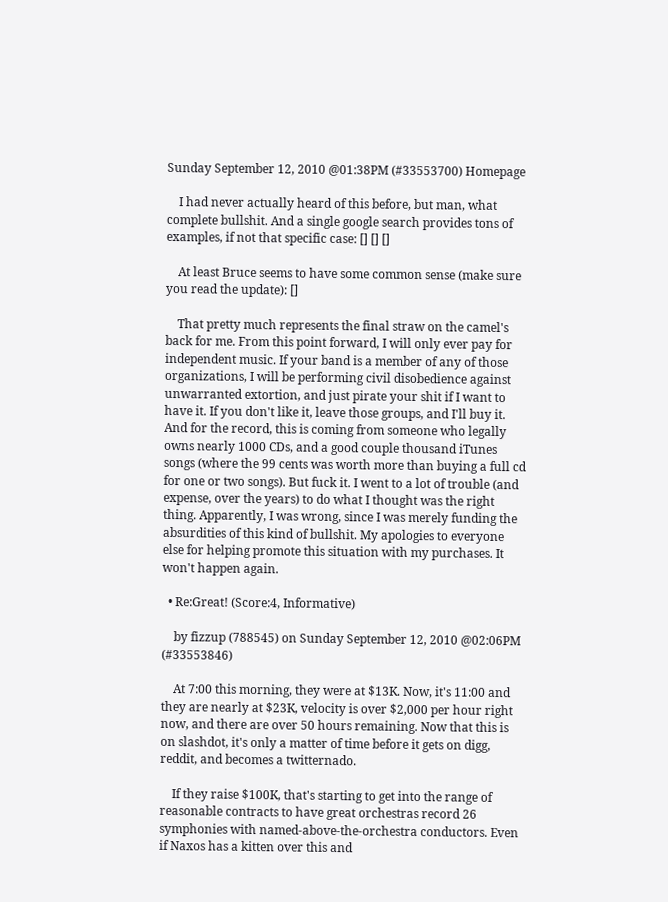Sunday September 12, 2010 @01:38PM (#33553700) Homepage

    I had never actually heard of this before, but man, what complete bullshit. And a single google search provides tons of examples, if not that specific case: [] [] []

    At least Bruce seems to have some common sense (make sure you read the update): []

    That pretty much represents the final straw on the camel's back for me. From this point forward, I will only ever pay for independent music. If your band is a member of any of those organizations, I will be performing civil disobedience against unwarranted extortion, and just pirate your shit if I want to have it. If you don't like it, leave those groups, and I'll buy it. And for the record, this is coming from someone who legally owns nearly 1000 CDs, and a good couple thousand iTunes songs (where the 99 cents was worth more than buying a full cd for one or two songs). But fuck it. I went to a lot of trouble (and expense, over the years) to do what I thought was the right thing. Apparently, I was wrong, since I was merely funding the absurdities of this kind of bullshit. My apologies to everyone else for helping promote this situation with my purchases. It won't happen again.

  • Re:Great! (Score:4, Informative)

    by fizzup (788545) on Sunday September 12, 2010 @02:06PM (#33553846)

    At 7:00 this morning, they were at $13K. Now, it's 11:00 and they are nearly at $23K, velocity is over $2,000 per hour right now, and there are over 50 hours remaining. Now that this is on slashdot, it's only a matter of time before it gets on digg, reddit, and becomes a twitternado.

    If they raise $100K, that's starting to get into the range of reasonable contracts to have great orchestras record 26 symphonies with named-above-the-orchestra conductors. Even if Naxos has a kitten over this and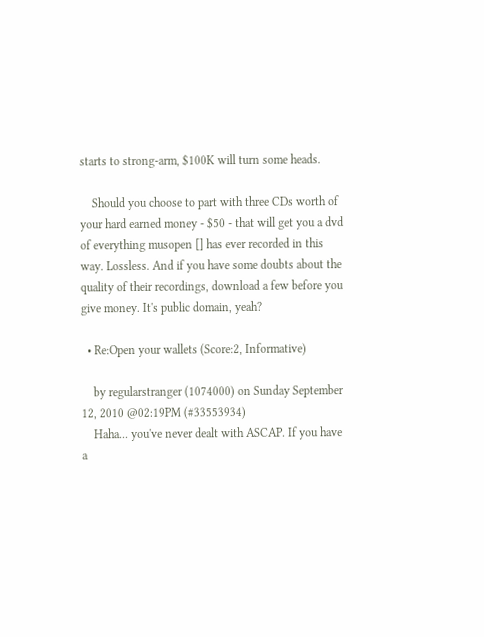starts to strong-arm, $100K will turn some heads.

    Should you choose to part with three CDs worth of your hard earned money - $50 - that will get you a dvd of everything musopen [] has ever recorded in this way. Lossless. And if you have some doubts about the quality of their recordings, download a few before you give money. It's public domain, yeah?

  • Re:Open your wallets (Score:2, Informative)

    by regularstranger (1074000) on Sunday September 12, 2010 @02:19PM (#33553934)
    Haha... you've never dealt with ASCAP. If you have a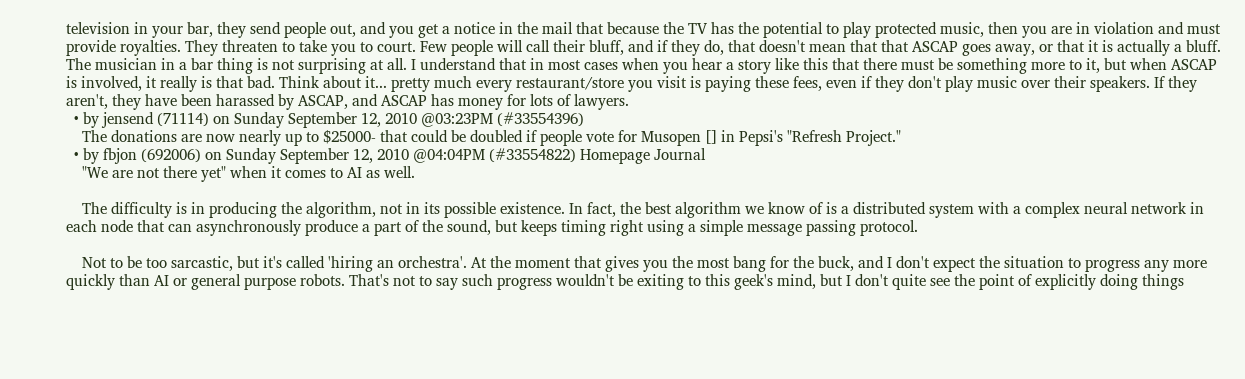television in your bar, they send people out, and you get a notice in the mail that because the TV has the potential to play protected music, then you are in violation and must provide royalties. They threaten to take you to court. Few people will call their bluff, and if they do, that doesn't mean that that ASCAP goes away, or that it is actually a bluff. The musician in a bar thing is not surprising at all. I understand that in most cases when you hear a story like this that there must be something more to it, but when ASCAP is involved, it really is that bad. Think about it... pretty much every restaurant/store you visit is paying these fees, even if they don't play music over their speakers. If they aren't, they have been harassed by ASCAP, and ASCAP has money for lots of lawyers.
  • by jensend (71114) on Sunday September 12, 2010 @03:23PM (#33554396)
    The donations are now nearly up to $25000- that could be doubled if people vote for Musopen [] in Pepsi's "Refresh Project."
  • by fbjon (692006) on Sunday September 12, 2010 @04:04PM (#33554822) Homepage Journal
    "We are not there yet" when it comes to AI as well.

    The difficulty is in producing the algorithm, not in its possible existence. In fact, the best algorithm we know of is a distributed system with a complex neural network in each node that can asynchronously produce a part of the sound, but keeps timing right using a simple message passing protocol.

    Not to be too sarcastic, but it's called 'hiring an orchestra'. At the moment that gives you the most bang for the buck, and I don't expect the situation to progress any more quickly than AI or general purpose robots. That's not to say such progress wouldn't be exiting to this geek's mind, but I don't quite see the point of explicitly doing things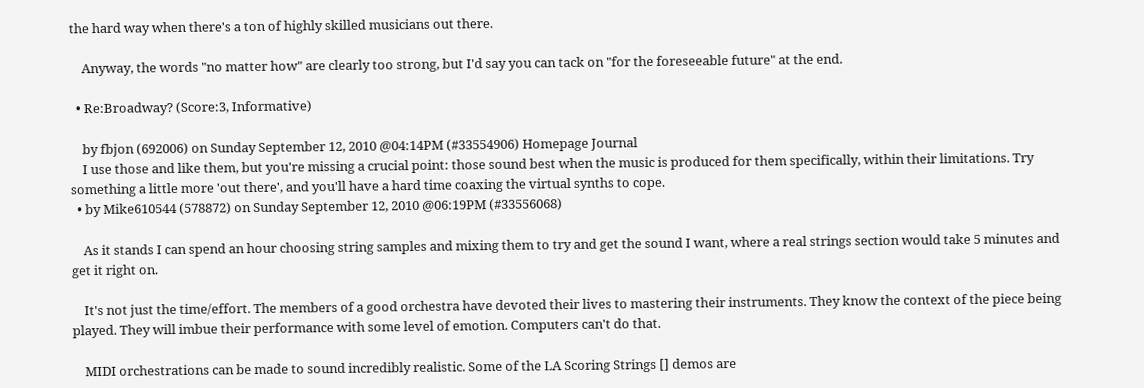the hard way when there's a ton of highly skilled musicians out there.

    Anyway, the words "no matter how" are clearly too strong, but I'd say you can tack on "for the foreseeable future" at the end.

  • Re:Broadway? (Score:3, Informative)

    by fbjon (692006) on Sunday September 12, 2010 @04:14PM (#33554906) Homepage Journal
    I use those and like them, but you're missing a crucial point: those sound best when the music is produced for them specifically, within their limitations. Try something a little more 'out there', and you'll have a hard time coaxing the virtual synths to cope.
  • by Mike610544 (578872) on Sunday September 12, 2010 @06:19PM (#33556068)

    As it stands I can spend an hour choosing string samples and mixing them to try and get the sound I want, where a real strings section would take 5 minutes and get it right on.

    It's not just the time/effort. The members of a good orchestra have devoted their lives to mastering their instruments. They know the context of the piece being played. They will imbue their performance with some level of emotion. Computers can't do that.

    MIDI orchestrations can be made to sound incredibly realistic. Some of the LA Scoring Strings [] demos are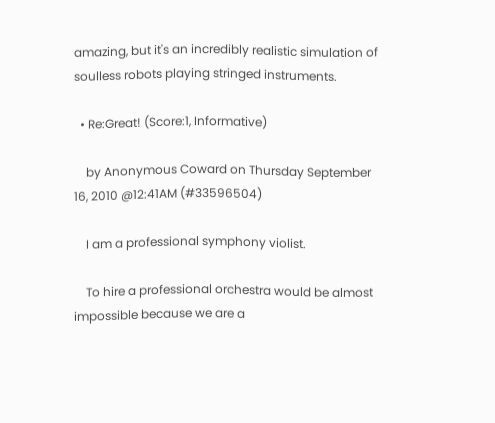amazing, but it's an incredibly realistic simulation of soulless robots playing stringed instruments.

  • Re:Great! (Score:1, Informative)

    by Anonymous Coward on Thursday September 16, 2010 @12:41AM (#33596504)

    I am a professional symphony violist.

    To hire a professional orchestra would be almost impossible because we are a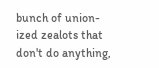bunch of union-ized zealots that don't do anything,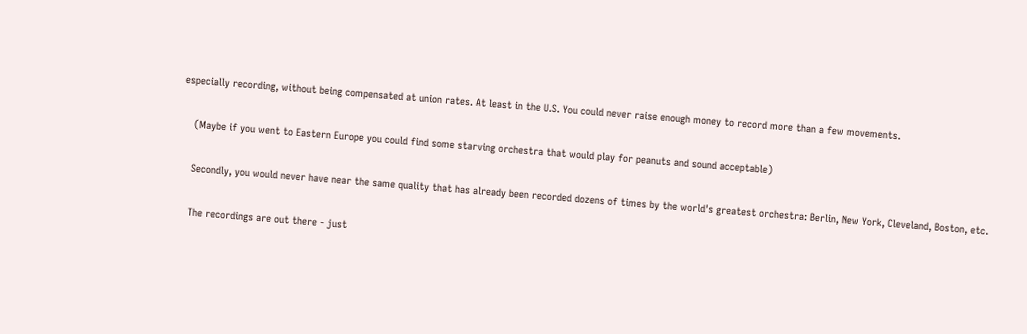especially recording, without being compensated at union rates. At least in the U.S. You could never raise enough money to record more than a few movements.

    (Maybe if you went to Eastern Europe you could find some starving orchestra that would play for peanuts and sound acceptable)

    Secondly, you would never have near the same quality that has already been recorded dozens of times by the world's greatest orchestra: Berlin, New York, Cleveland, Boston, etc.

    The recordings are out there - just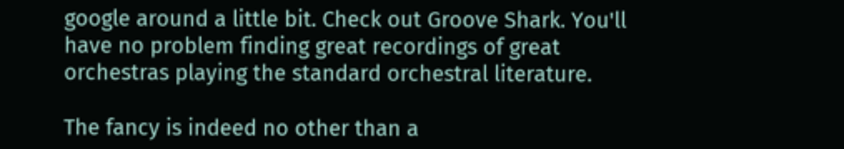google around a little bit. Check out Groove Shark. You'll have no problem finding great recordings of great orchestras playing the standard orchestral literature.

The fancy is indeed no other than a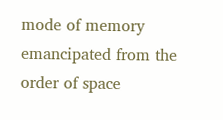mode of memory emancipated from the order of space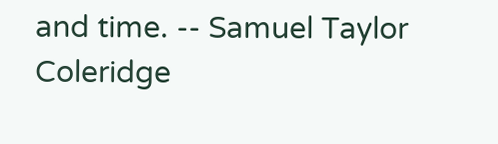and time. -- Samuel Taylor Coleridge